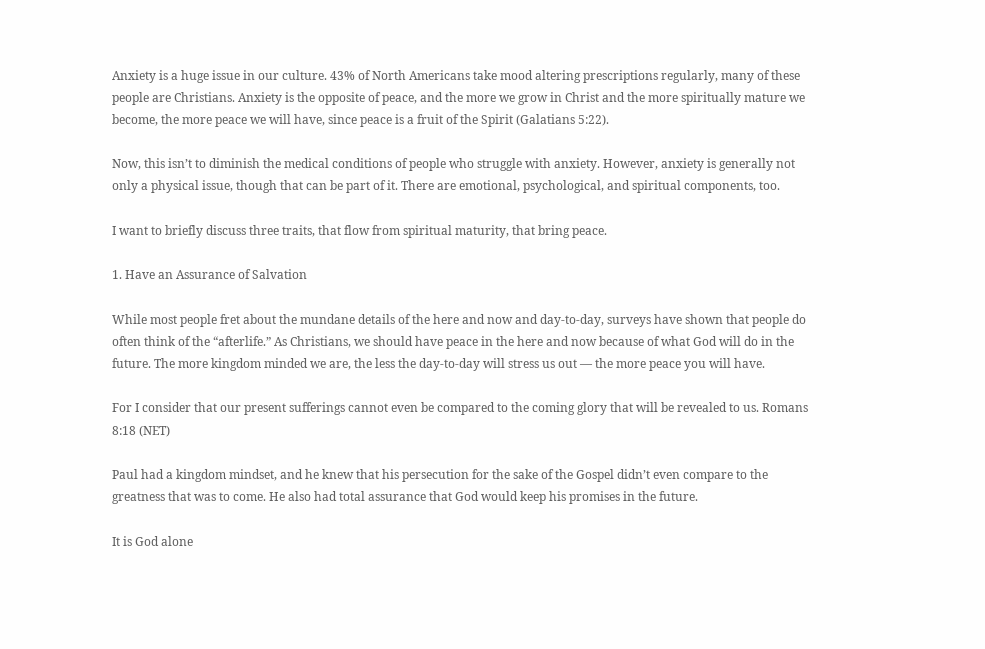Anxiety is a huge issue in our culture. 43% of North Americans take mood altering prescriptions regularly, many of these people are Christians. Anxiety is the opposite of peace, and the more we grow in Christ and the more spiritually mature we become, the more peace we will have, since peace is a fruit of the Spirit (Galatians 5:22).

Now, this isn’t to diminish the medical conditions of people who struggle with anxiety. However, anxiety is generally not only a physical issue, though that can be part of it. There are emotional, psychological, and spiritual components, too.

I want to briefly discuss three traits, that flow from spiritual maturity, that bring peace.

1. Have an Assurance of Salvation

While most people fret about the mundane details of the here and now and day-to-day, surveys have shown that people do often think of the “afterlife.” As Christians, we should have peace in the here and now because of what God will do in the future. The more kingdom minded we are, the less the day-to-day will stress us out — the more peace you will have.

For I consider that our present sufferings cannot even be compared to the coming glory that will be revealed to us. Romans 8:18 (NET)

Paul had a kingdom mindset, and he knew that his persecution for the sake of the Gospel didn’t even compare to the greatness that was to come. He also had total assurance that God would keep his promises in the future.

It is God alone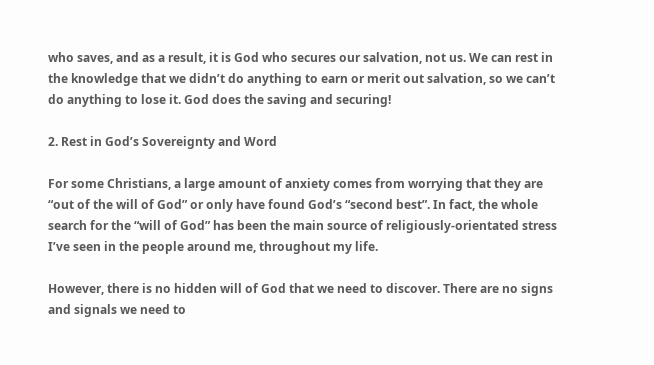who saves, and as a result, it is God who secures our salvation, not us. We can rest in the knowledge that we didn’t do anything to earn or merit out salvation, so we can’t do anything to lose it. God does the saving and securing!

2. Rest in God’s Sovereignty and Word

For some Christians, a large amount of anxiety comes from worrying that they are “out of the will of God” or only have found God’s “second best”. In fact, the whole search for the “will of God” has been the main source of religiously-orientated stress I’ve seen in the people around me, throughout my life.

However, there is no hidden will of God that we need to discover. There are no signs and signals we need to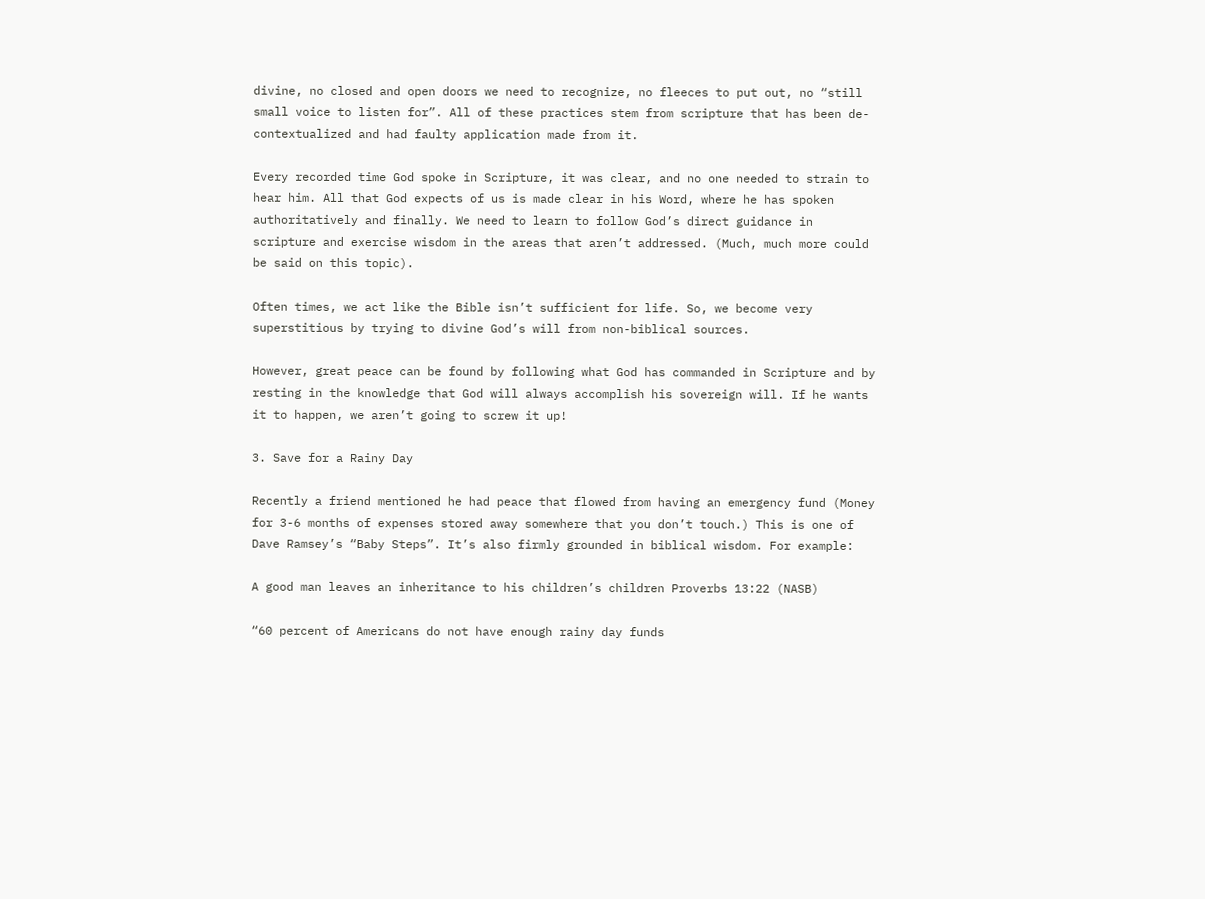divine, no closed and open doors we need to recognize, no fleeces to put out, no “still small voice to listen for”. All of these practices stem from scripture that has been de-contextualized and had faulty application made from it.

Every recorded time God spoke in Scripture, it was clear, and no one needed to strain to hear him. All that God expects of us is made clear in his Word, where he has spoken authoritatively and finally. We need to learn to follow God’s direct guidance in scripture and exercise wisdom in the areas that aren’t addressed. (Much, much more could be said on this topic).

Often times, we act like the Bible isn’t sufficient for life. So, we become very superstitious by trying to divine God’s will from non-biblical sources.

However, great peace can be found by following what God has commanded in Scripture and by resting in the knowledge that God will always accomplish his sovereign will. If he wants it to happen, we aren’t going to screw it up!

3. Save for a Rainy Day

Recently a friend mentioned he had peace that flowed from having an emergency fund (Money for 3-6 months of expenses stored away somewhere that you don’t touch.) This is one of Dave Ramsey’s “Baby Steps”. It’s also firmly grounded in biblical wisdom. For example:

A good man leaves an inheritance to his children’s children Proverbs 13:22 (NASB)

“60 percent of Americans do not have enough rainy day funds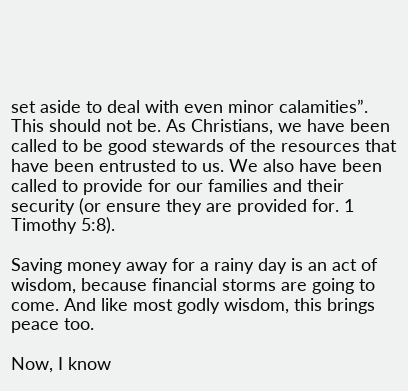set aside to deal with even minor calamities”. This should not be. As Christians, we have been called to be good stewards of the resources that have been entrusted to us. We also have been called to provide for our families and their security (or ensure they are provided for. 1 Timothy 5:8).

Saving money away for a rainy day is an act of wisdom, because financial storms are going to come. And like most godly wisdom, this brings peace too.

Now, I know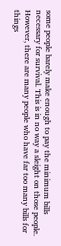some people barely make enough to pay the minimum bills necessary for survival. This is in no way a sleight on those people. However, there are many people who have far too many bills for things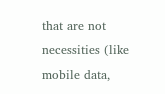that are not necessities (like mobile data,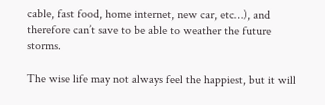cable, fast food, home internet, new car, etc…), and therefore can’t save to be able to weather the future storms.

The wise life may not always feel the happiest, but it will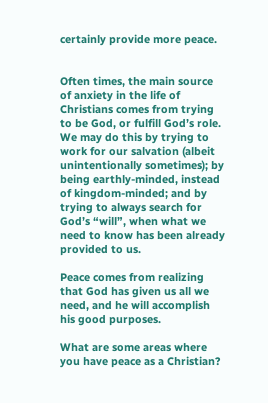certainly provide more peace.


Often times, the main source of anxiety in the life of Christians comes from trying to be God, or fulfill God’s role. We may do this by trying to work for our salvation (albeit unintentionally sometimes); by being earthly-minded, instead of kingdom-minded; and by trying to always search for God’s “will”, when what we need to know has been already provided to us.

Peace comes from realizing that God has given us all we need, and he will accomplish his good purposes.

What are some areas where you have peace as a Christian?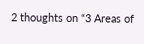2 thoughts on “3 Areas of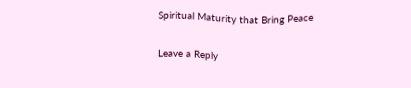Spiritual Maturity that Bring Peace

Leave a Reply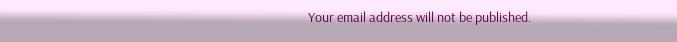Your email address will not be published.